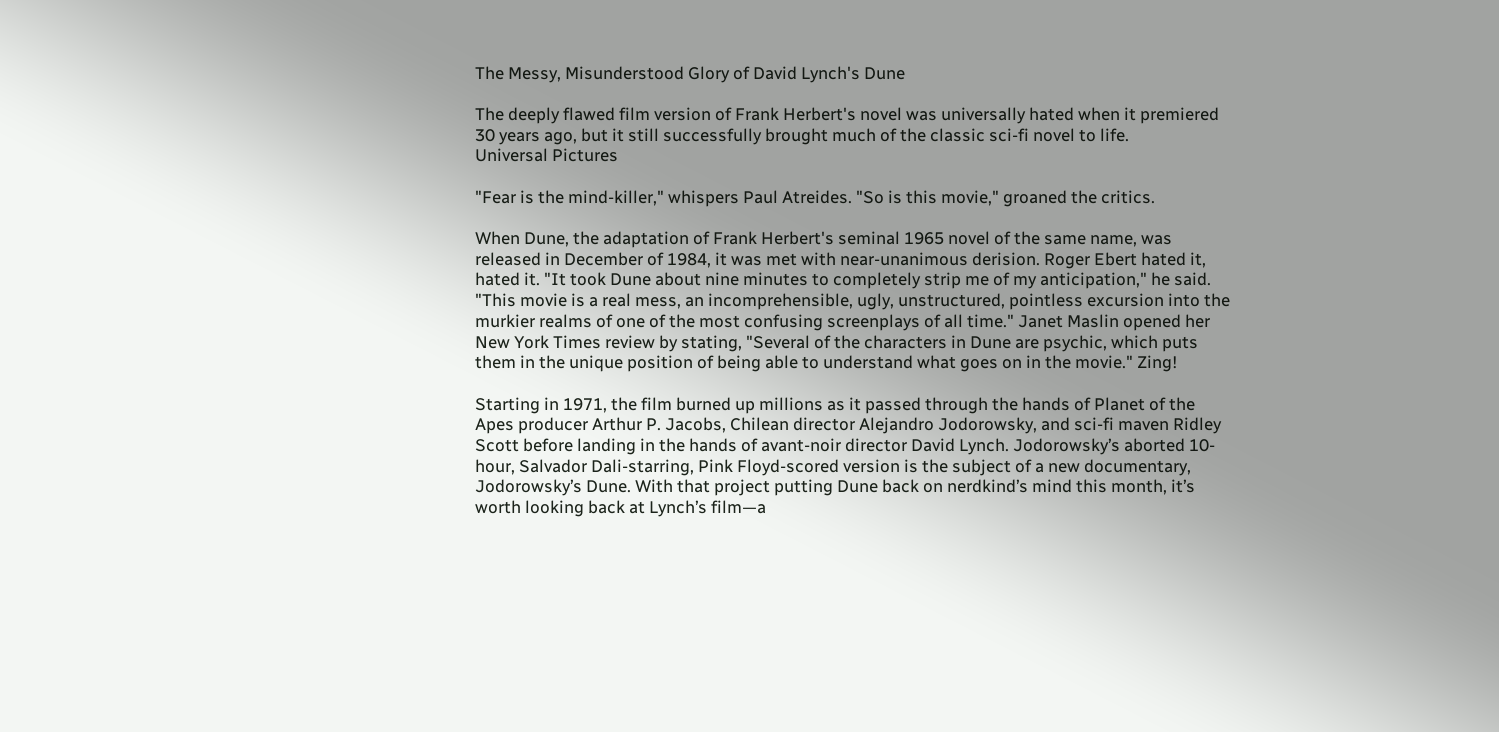The Messy, Misunderstood Glory of David Lynch's Dune

The deeply flawed film version of Frank Herbert's novel was universally hated when it premiered 30 years ago, but it still successfully brought much of the classic sci-fi novel to life.
Universal Pictures

"Fear is the mind-killer," whispers Paul Atreides. "So is this movie," groaned the critics.

When Dune, the adaptation of Frank Herbert's seminal 1965 novel of the same name, was released in December of 1984, it was met with near-unanimous derision. Roger Ebert hated it, hated it. "It took Dune about nine minutes to completely strip me of my anticipation," he said. "This movie is a real mess, an incomprehensible, ugly, unstructured, pointless excursion into the murkier realms of one of the most confusing screenplays of all time." Janet Maslin opened her New York Times review by stating, "Several of the characters in Dune are psychic, which puts them in the unique position of being able to understand what goes on in the movie." Zing!

Starting in 1971, the film burned up millions as it passed through the hands of Planet of the Apes producer Arthur P. Jacobs, Chilean director Alejandro Jodorowsky, and sci-fi maven Ridley Scott before landing in the hands of avant-noir director David Lynch. Jodorowsky’s aborted 10-hour, Salvador Dali-starring, Pink Floyd-scored version is the subject of a new documentary, Jodorowsky’s Dune. With that project putting Dune back on nerdkind’s mind this month, it’s worth looking back at Lynch’s film—a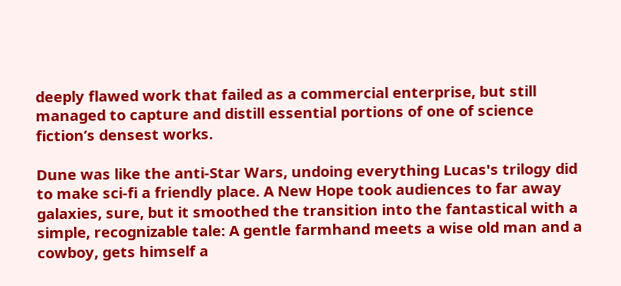deeply flawed work that failed as a commercial enterprise, but still managed to capture and distill essential portions of one of science fiction’s densest works.

Dune was like the anti-Star Wars, undoing everything Lucas's trilogy did to make sci-fi a friendly place. A New Hope took audiences to far away galaxies, sure, but it smoothed the transition into the fantastical with a simple, recognizable tale: A gentle farmhand meets a wise old man and a cowboy, gets himself a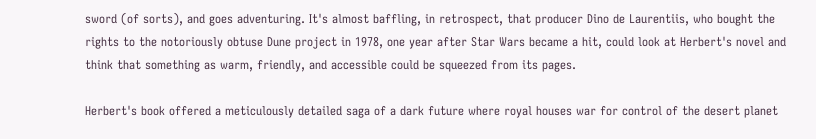sword (of sorts), and goes adventuring. It's almost baffling, in retrospect, that producer Dino de Laurentiis, who bought the rights to the notoriously obtuse Dune project in 1978, one year after Star Wars became a hit, could look at Herbert's novel and think that something as warm, friendly, and accessible could be squeezed from its pages.

Herbert's book offered a meticulously detailed saga of a dark future where royal houses war for control of the desert planet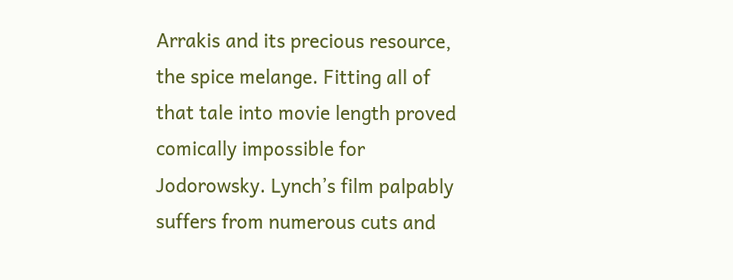Arrakis and its precious resource, the spice melange. Fitting all of that tale into movie length proved comically impossible for Jodorowsky. Lynch’s film palpably suffers from numerous cuts and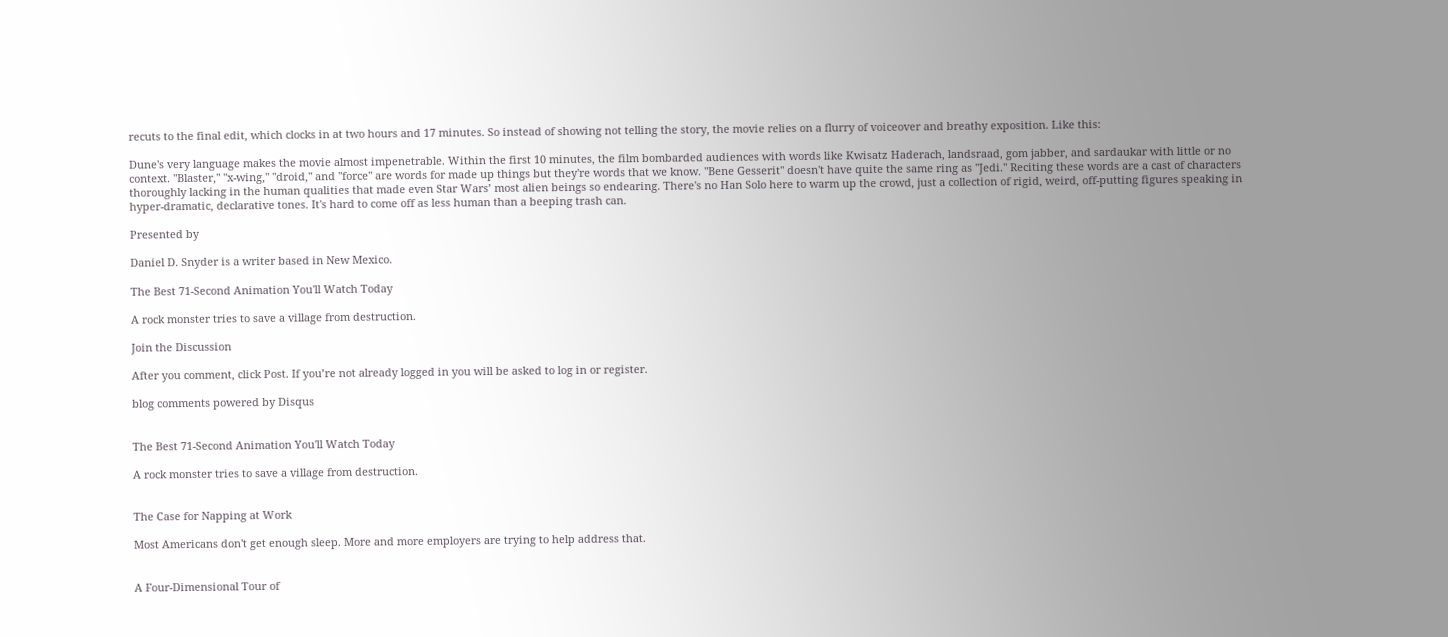recuts to the final edit, which clocks in at two hours and 17 minutes. So instead of showing not telling the story, the movie relies on a flurry of voiceover and breathy exposition. Like this:

Dune's very language makes the movie almost impenetrable. Within the first 10 minutes, the film bombarded audiences with words like Kwisatz Haderach, landsraad, gom jabber, and sardaukar with little or no context. "Blaster," "x-wing," "droid," and "force" are words for made up things but they're words that we know. "Bene Gesserit" doesn't have quite the same ring as "Jedi." Reciting these words are a cast of characters thoroughly lacking in the human qualities that made even Star Wars’ most alien beings so endearing. There's no Han Solo here to warm up the crowd, just a collection of rigid, weird, off-putting figures speaking in hyper-dramatic, declarative tones. It's hard to come off as less human than a beeping trash can.

Presented by

Daniel D. Snyder is a writer based in New Mexico.

The Best 71-Second Animation You'll Watch Today

A rock monster tries to save a village from destruction.

Join the Discussion

After you comment, click Post. If you’re not already logged in you will be asked to log in or register.

blog comments powered by Disqus


The Best 71-Second Animation You'll Watch Today

A rock monster tries to save a village from destruction.


The Case for Napping at Work

Most Americans don't get enough sleep. More and more employers are trying to help address that.


A Four-Dimensional Tour of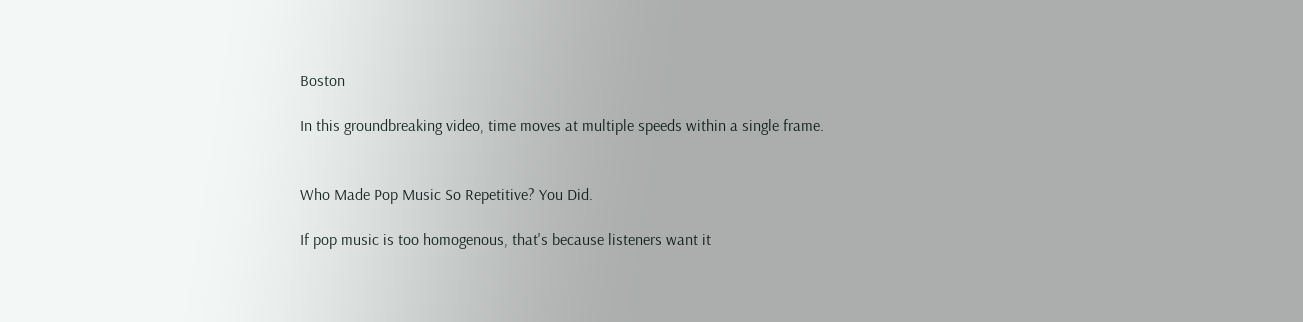Boston

In this groundbreaking video, time moves at multiple speeds within a single frame.


Who Made Pop Music So Repetitive? You Did.

If pop music is too homogenous, that's because listeners want it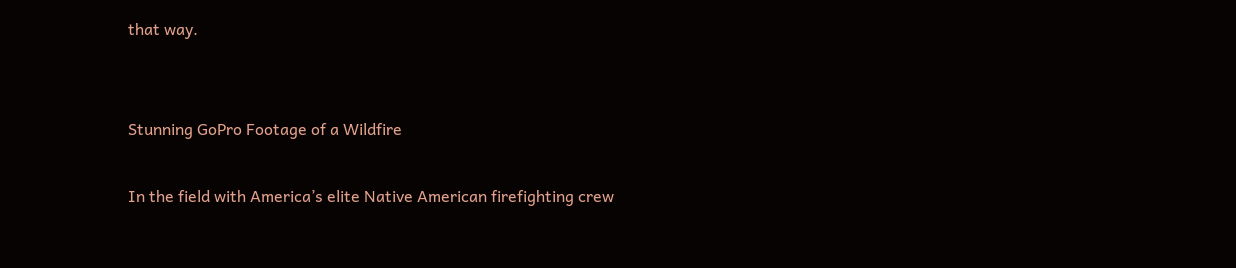that way.


Stunning GoPro Footage of a Wildfire

In the field with America’s elite Native American firefighting crew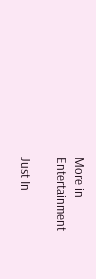More in Entertainment

Just In